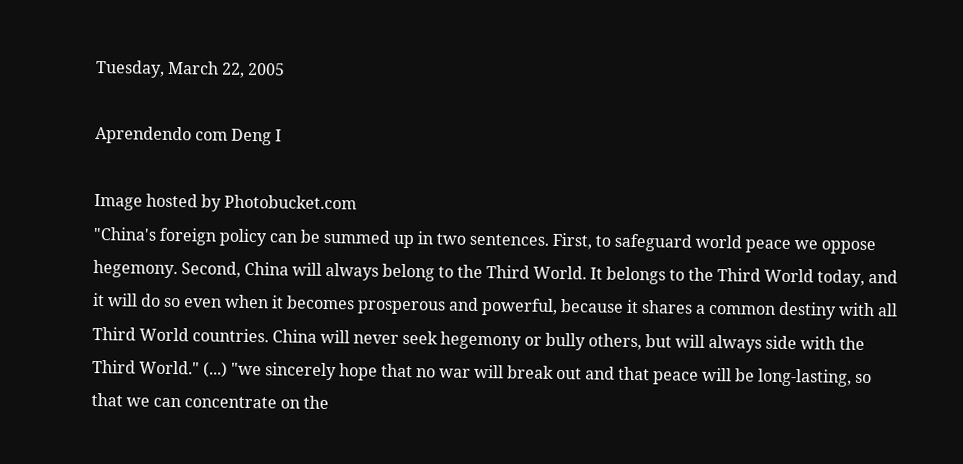Tuesday, March 22, 2005

Aprendendo com Deng I

Image hosted by Photobucket.com
"China's foreign policy can be summed up in two sentences. First, to safeguard world peace we oppose hegemony. Second, China will always belong to the Third World. It belongs to the Third World today, and it will do so even when it becomes prosperous and powerful, because it shares a common destiny with all Third World countries. China will never seek hegemony or bully others, but will always side with the Third World." (...) "we sincerely hope that no war will break out and that peace will be long-lasting, so that we can concentrate on the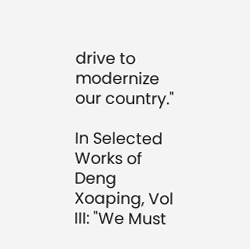drive to modernize our country."

In Selected Works of Deng Xoaping, Vol III: "We Must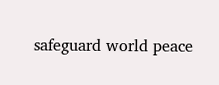safeguard world peace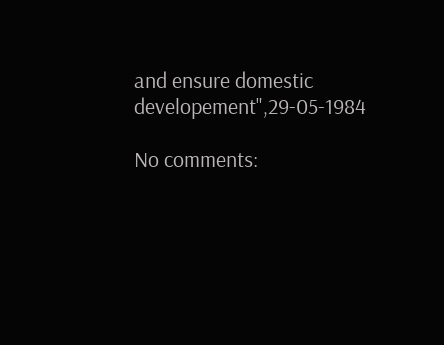and ensure domestic developement",29-05-1984

No comments: